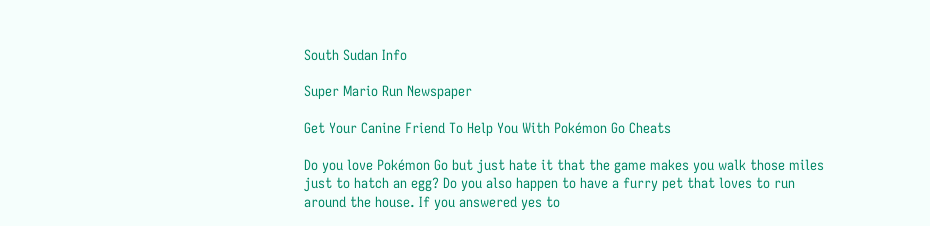South Sudan Info

Super Mario Run Newspaper

Get Your Canine Friend To Help You With Pokémon Go Cheats

Do you love Pokémon Go but just hate it that the game makes you walk those miles just to hatch an egg? Do you also happen to have a furry pet that loves to run around the house. If you answered yes to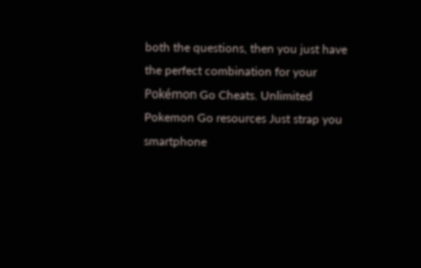both the questions, then you just have the perfect combination for your Pokémon Go Cheats. Unlimited Pokemon Go resources Just strap you smartphone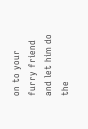on to your furry friend and let him do the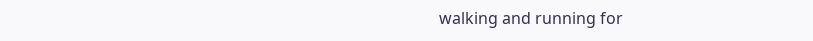walking and running for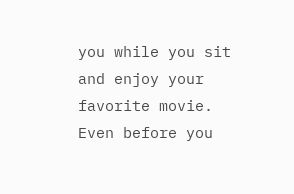you while you sit and enjoy your favorite movie. Even before you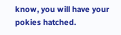know, you will have your pokies hatched.